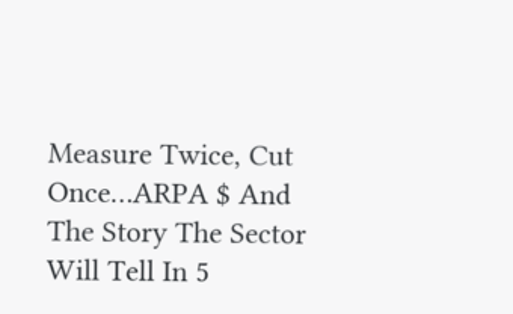Measure Twice, Cut Once…ARPA $ And The Story The Sector Will Tell In 5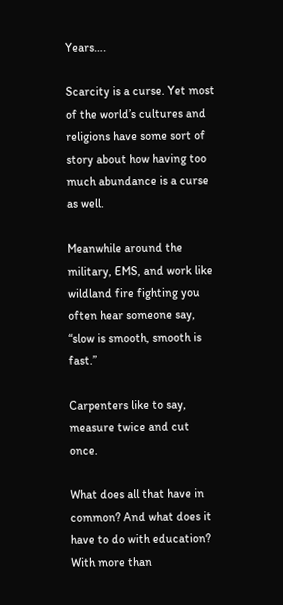Years….

Scarcity is a curse. Yet most of the world’s cultures and religions have some sort of story about how having too much abundance is a curse as well.

Meanwhile around the military, EMS, and work like wildland fire fighting you often hear someone say, “slow is smooth, smooth is fast.”

Carpenters like to say, measure twice and cut once.

What does all that have in common? And what does it have to do with education? With more than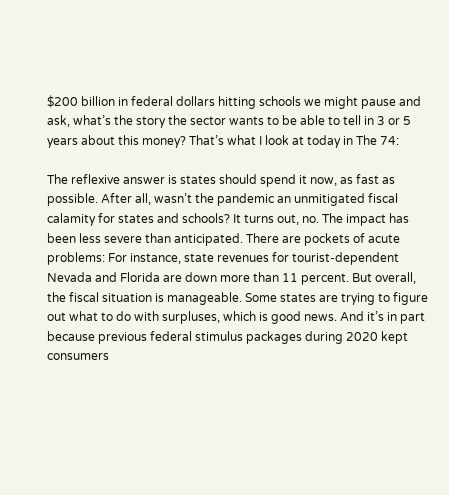$200 billion in federal dollars hitting schools we might pause and ask, what’s the story the sector wants to be able to tell in 3 or 5 years about this money? That’s what I look at today in The 74:

The reflexive answer is states should spend it now, as fast as possible. After all, wasn’t the pandemic an unmitigated fiscal calamity for states and schools? It turns out, no. The impact has been less severe than anticipated. There are pockets of acute problems: For instance, state revenues for tourist-dependent Nevada and Florida are down more than 11 percent. But overall, the fiscal situation is manageable. Some states are trying to figure out what to do with surpluses, which is good news. And it’s in part because previous federal stimulus packages during 2020 kept consumers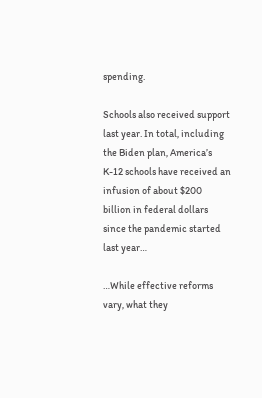spending.

Schools also received support last year. In total, including the Biden plan, America’s K-12 schools have received an infusion of about $200 billion in federal dollars since the pandemic started last year…

…While effective reforms vary, what they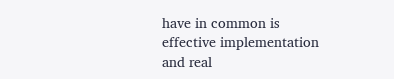have in common is effective implementation and real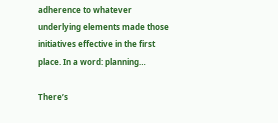adherence to whatever underlying elements made those initiatives effective in the first place. In a word: planning…

There’s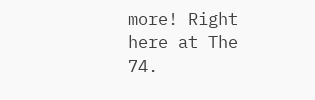more! Right here at The 74.